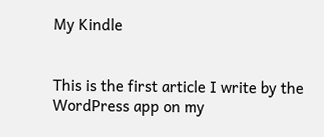My Kindle


This is the first article I write by the WordPress app on my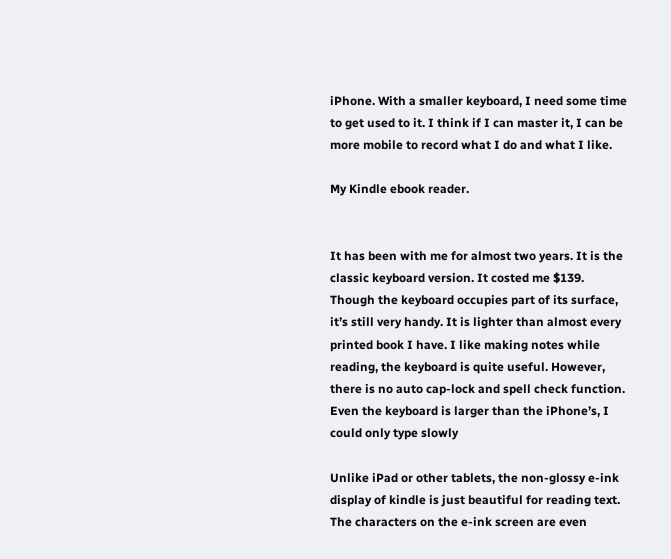iPhone. With a smaller keyboard, I need some time to get used to it. I think if I can master it, I can be more mobile to record what I do and what I like.

My Kindle ebook reader.


It has been with me for almost two years. It is the classic keyboard version. It costed me $139. Though the keyboard occupies part of its surface, it’s still very handy. It is lighter than almost every printed book I have. I like making notes while reading, the keyboard is quite useful. However, there is no auto cap-lock and spell check function. Even the keyboard is larger than the iPhone’s, I could only type slowly

Unlike iPad or other tablets, the non-glossy e-ink display of kindle is just beautiful for reading text. The characters on the e-ink screen are even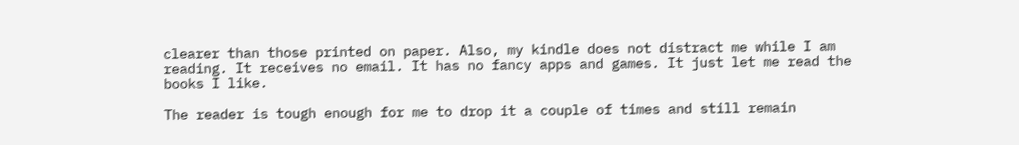clearer than those printed on paper. Also, my kindle does not distract me while I am reading. It receives no email. It has no fancy apps and games. It just let me read the books I like.

The reader is tough enough for me to drop it a couple of times and still remain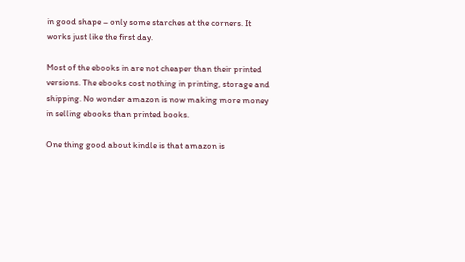in good shape – only some starches at the corners. It works just like the first day.

Most of the ebooks in are not cheaper than their printed versions. The ebooks cost nothing in printing, storage and shipping. No wonder amazon is now making more money in selling ebooks than printed books.

One thing good about kindle is that amazon is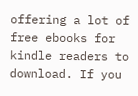offering a lot of free ebooks for kindle readers to download. If you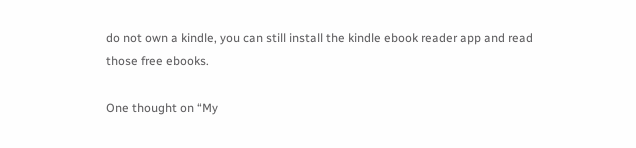do not own a kindle, you can still install the kindle ebook reader app and read those free ebooks.

One thought on “My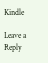Kindle

Leave a Reply